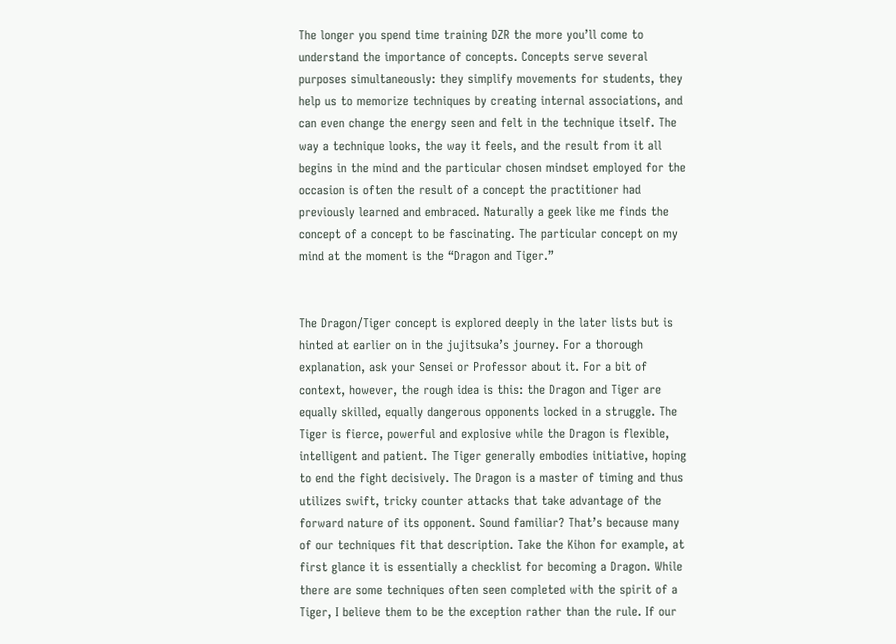The longer you spend time training DZR the more you’ll come to understand the importance of concepts. Concepts serve several purposes simultaneously: they simplify movements for students, they help us to memorize techniques by creating internal associations, and can even change the energy seen and felt in the technique itself. The way a technique looks, the way it feels, and the result from it all begins in the mind and the particular chosen mindset employed for the occasion is often the result of a concept the practitioner had previously learned and embraced. Naturally a geek like me finds the concept of a concept to be fascinating. The particular concept on my mind at the moment is the “Dragon and Tiger.”


The Dragon/Tiger concept is explored deeply in the later lists but is hinted at earlier on in the jujitsuka’s journey. For a thorough explanation, ask your Sensei or Professor about it. For a bit of context, however, the rough idea is this: the Dragon and Tiger are equally skilled, equally dangerous opponents locked in a struggle. The Tiger is fierce, powerful and explosive while the Dragon is flexible, intelligent and patient. The Tiger generally embodies initiative, hoping to end the fight decisively. The Dragon is a master of timing and thus utilizes swift, tricky counter attacks that take advantage of the forward nature of its opponent. Sound familiar? That’s because many of our techniques fit that description. Take the Kihon for example, at first glance it is essentially a checklist for becoming a Dragon. While there are some techniques often seen completed with the spirit of a Tiger, I believe them to be the exception rather than the rule. If our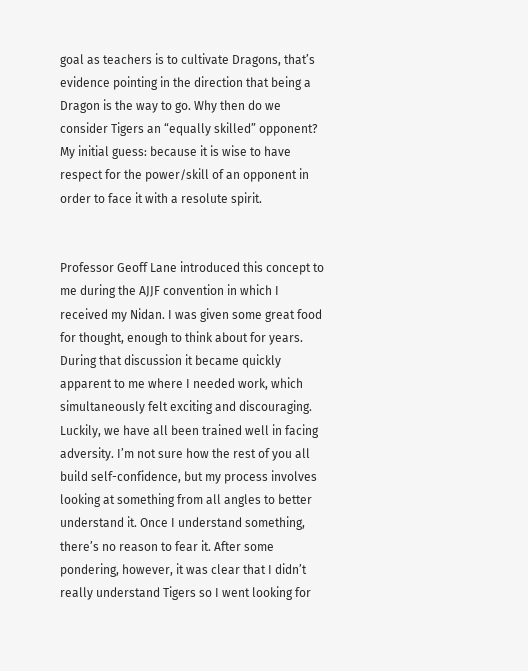goal as teachers is to cultivate Dragons, that’s evidence pointing in the direction that being a Dragon is the way to go. Why then do we consider Tigers an “equally skilled” opponent? My initial guess: because it is wise to have respect for the power/skill of an opponent in order to face it with a resolute spirit.


Professor Geoff Lane introduced this concept to me during the AJJF convention in which I received my Nidan. I was given some great food for thought, enough to think about for years. During that discussion it became quickly apparent to me where I needed work, which simultaneously felt exciting and discouraging. Luckily, we have all been trained well in facing adversity. I’m not sure how the rest of you all build self-confidence, but my process involves looking at something from all angles to better understand it. Once I understand something, there’s no reason to fear it. After some pondering, however, it was clear that I didn’t really understand Tigers so I went looking for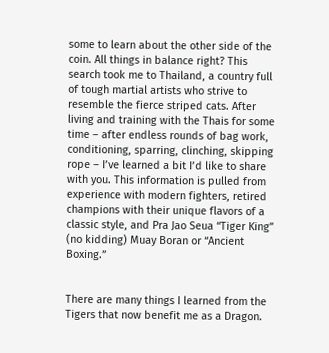some to learn about the other side of the coin. All things in balance right? This search took me to Thailand, a country full of tough martial artists who strive to resemble the fierce striped cats. After living and training with the Thais for some time – after endless rounds of bag work, conditioning, sparring, clinching, skipping rope – I’ve learned a bit I’d like to share with you. This information is pulled from experience with modern fighters, retired champions with their unique flavors of a classic style, and Pra Jao Seua “Tiger King” (no kidding) Muay Boran or “Ancient Boxing.”


There are many things I learned from the Tigers that now benefit me as a Dragon.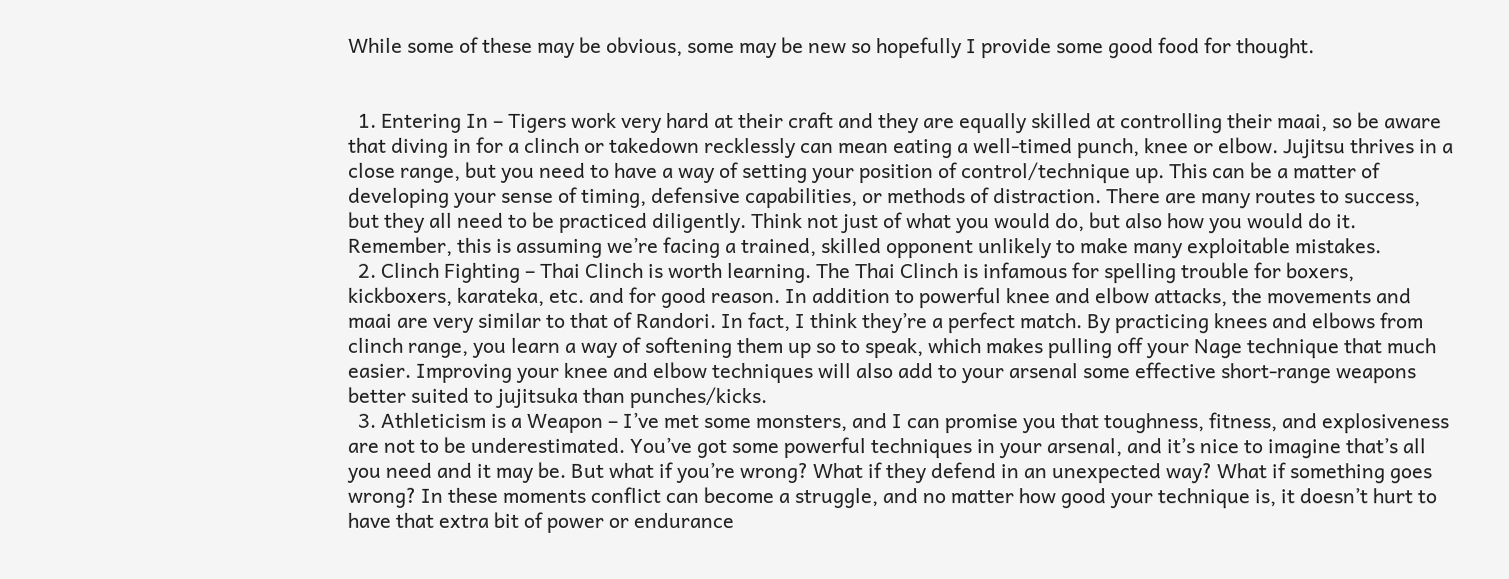While some of these may be obvious, some may be new so hopefully I provide some good food for thought.


  1. Entering In – Tigers work very hard at their craft and they are equally skilled at controlling their maai, so be aware that diving in for a clinch or takedown recklessly can mean eating a well-timed punch, knee or elbow. Jujitsu thrives in a close range, but you need to have a way of setting your position of control/technique up. This can be a matter of developing your sense of timing, defensive capabilities, or methods of distraction. There are many routes to success, but they all need to be practiced diligently. Think not just of what you would do, but also how you would do it. Remember, this is assuming we’re facing a trained, skilled opponent unlikely to make many exploitable mistakes.
  2. Clinch Fighting – Thai Clinch is worth learning. The Thai Clinch is infamous for spelling trouble for boxers, kickboxers, karateka, etc. and for good reason. In addition to powerful knee and elbow attacks, the movements and maai are very similar to that of Randori. In fact, I think they’re a perfect match. By practicing knees and elbows from clinch range, you learn a way of softening them up so to speak, which makes pulling off your Nage technique that much easier. Improving your knee and elbow techniques will also add to your arsenal some effective short-range weapons better suited to jujitsuka than punches/kicks.
  3. Athleticism is a Weapon – I’ve met some monsters, and I can promise you that toughness, fitness, and explosiveness are not to be underestimated. You’ve got some powerful techniques in your arsenal, and it’s nice to imagine that’s all you need and it may be. But what if you’re wrong? What if they defend in an unexpected way? What if something goes wrong? In these moments conflict can become a struggle, and no matter how good your technique is, it doesn’t hurt to have that extra bit of power or endurance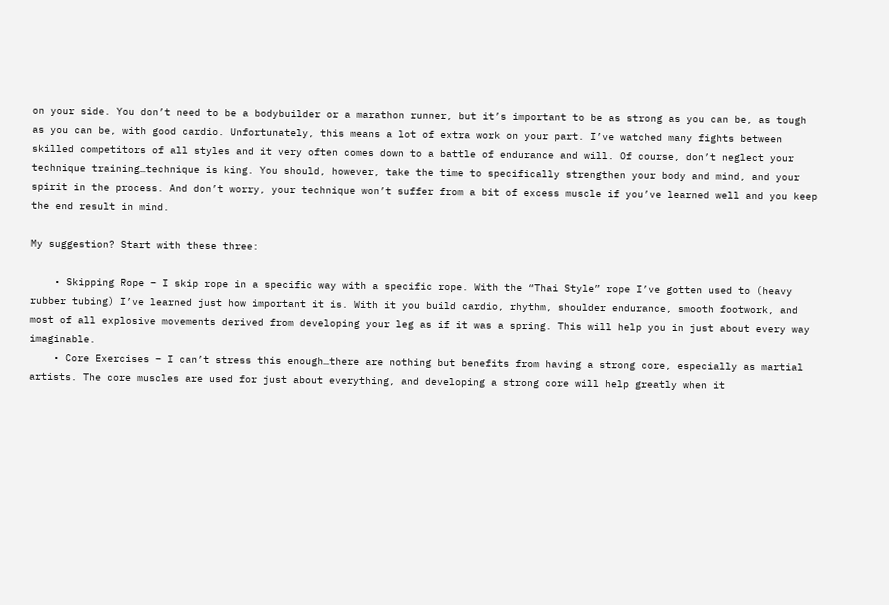on your side. You don’t need to be a bodybuilder or a marathon runner, but it’s important to be as strong as you can be, as tough as you can be, with good cardio. Unfortunately, this means a lot of extra work on your part. I’ve watched many fights between skilled competitors of all styles and it very often comes down to a battle of endurance and will. Of course, don’t neglect your technique training…technique is king. You should, however, take the time to specifically strengthen your body and mind, and your spirit in the process. And don’t worry, your technique won’t suffer from a bit of excess muscle if you’ve learned well and you keep the end result in mind.

My suggestion? Start with these three:

    • Skipping Rope – I skip rope in a specific way with a specific rope. With the “Thai Style” rope I’ve gotten used to (heavy rubber tubing) I’ve learned just how important it is. With it you build cardio, rhythm, shoulder endurance, smooth footwork, and most of all explosive movements derived from developing your leg as if it was a spring. This will help you in just about every way imaginable.
    • Core Exercises – I can’t stress this enough…there are nothing but benefits from having a strong core, especially as martial artists. The core muscles are used for just about everything, and developing a strong core will help greatly when it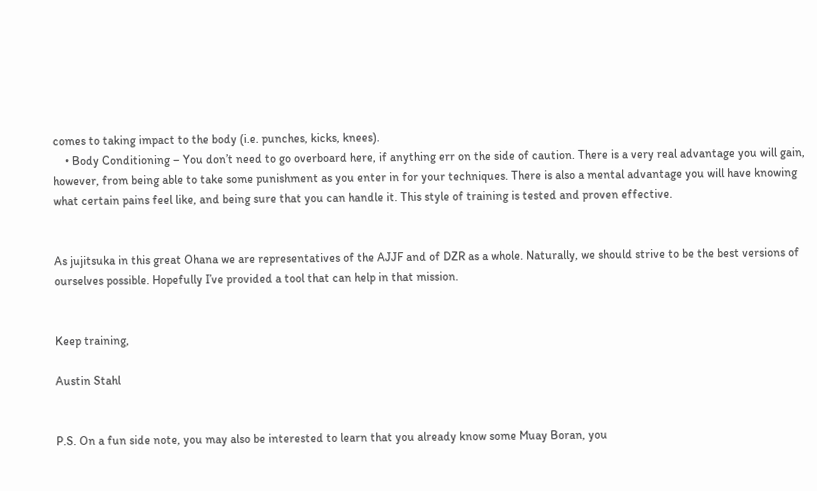comes to taking impact to the body (i.e. punches, kicks, knees).
    • Body Conditioning – You don’t need to go overboard here, if anything err on the side of caution. There is a very real advantage you will gain, however, from being able to take some punishment as you enter in for your techniques. There is also a mental advantage you will have knowing what certain pains feel like, and being sure that you can handle it. This style of training is tested and proven effective.


As jujitsuka in this great Ohana we are representatives of the AJJF and of DZR as a whole. Naturally, we should strive to be the best versions of ourselves possible. Hopefully I’ve provided a tool that can help in that mission.


Keep training,

Austin Stahl


P.S. On a fun side note, you may also be interested to learn that you already know some Muay Boran, you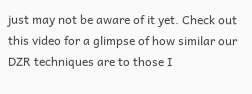just may not be aware of it yet. Check out this video for a glimpse of how similar our DZR techniques are to those I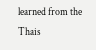learned from the Thais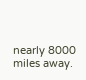nearly 8000 miles away.